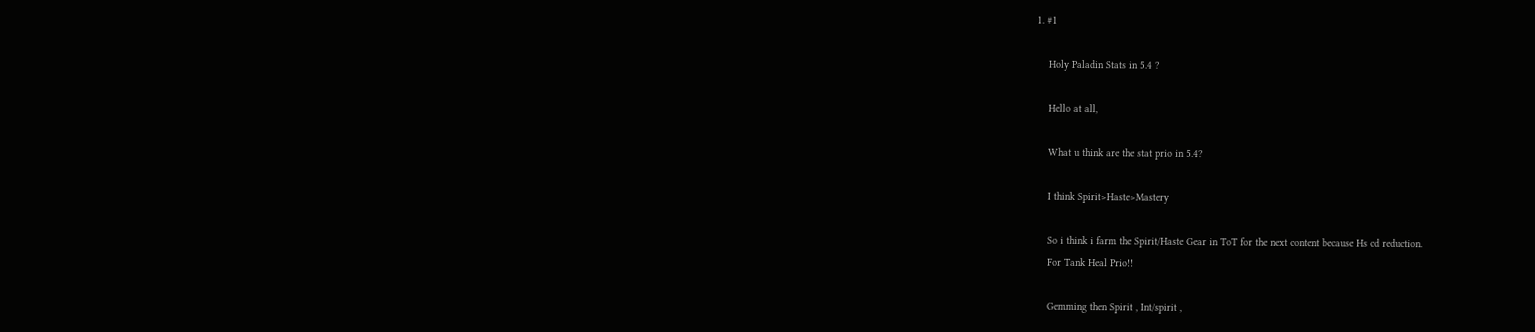1. #1

    Holy Paladin Stats in 5.4 ?

    Hello at all,

    What u think are the stat prio in 5.4?

    I think Spirit>Haste>Mastery

    So i think i farm the Spirit/Haste Gear in ToT for the next content because Hs cd reduction.
    For Tank Heal Prio!!

    Gemming then Spirit , Int/spirit ,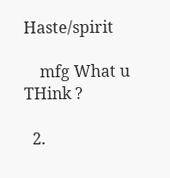Haste/spirit

    mfg What u THink ?

  2.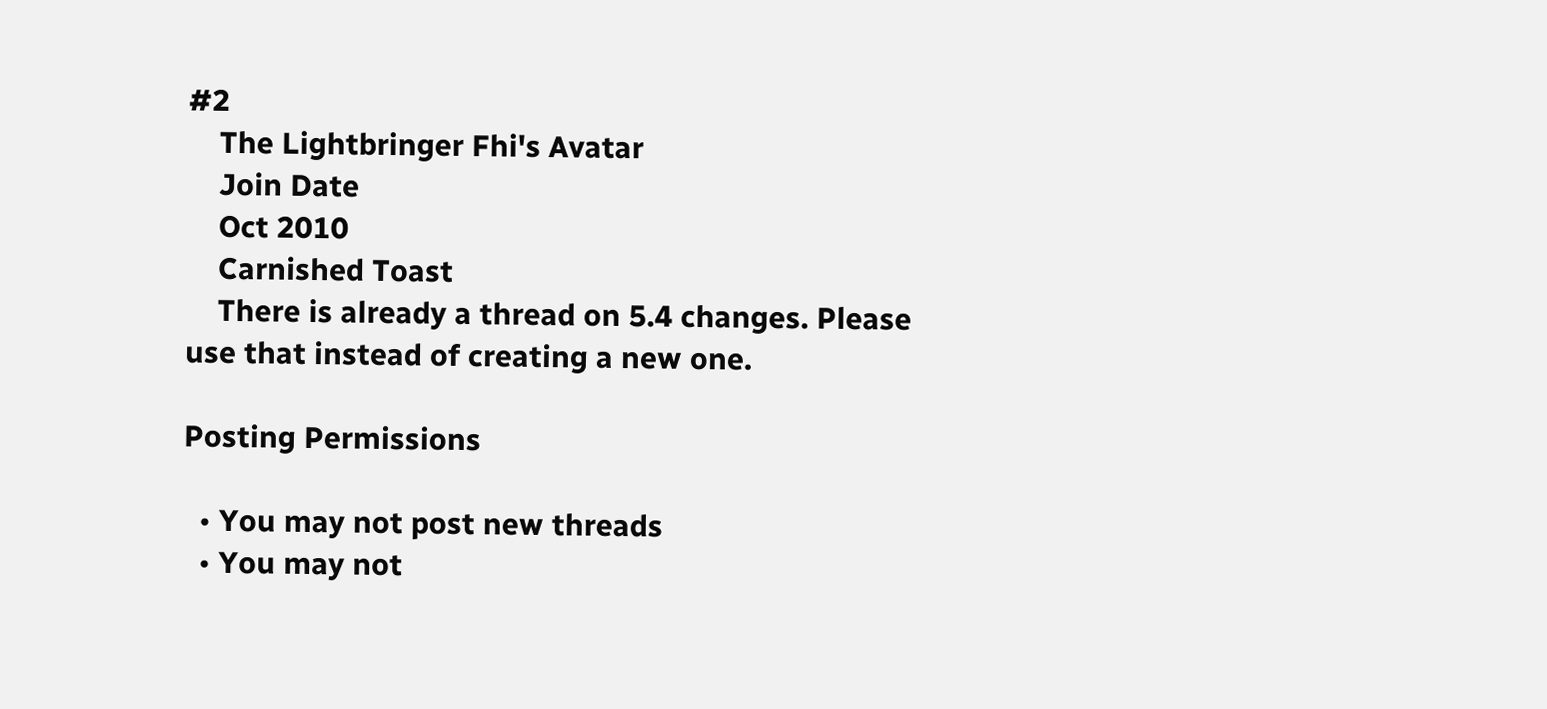#2
    The Lightbringer Fhi's Avatar
    Join Date
    Oct 2010
    Carnished Toast
    There is already a thread on 5.4 changes. Please use that instead of creating a new one.

Posting Permissions

  • You may not post new threads
  • You may not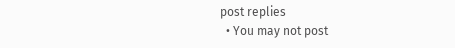post replies
  • You may not post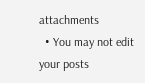attachments
  • You may not edit your posts